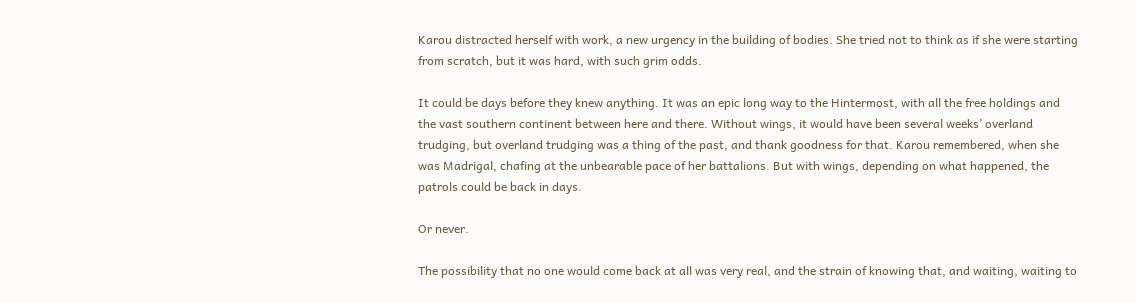Karou distracted herself with work, a new urgency in the building of bodies. She tried not to think as if she were starting from scratch, but it was hard, with such grim odds.

It could be days before they knew anything. It was an epic long way to the Hintermost, with all the free holdings and the vast southern continent between here and there. Without wings, it would have been several weeks’ overland trudging, but overland trudging was a thing of the past, and thank goodness for that. Karou remembered, when she was Madrigal, chafing at the unbearable pace of her battalions. But with wings, depending on what happened, the patrols could be back in days.

Or never.

The possibility that no one would come back at all was very real, and the strain of knowing that, and waiting, waiting to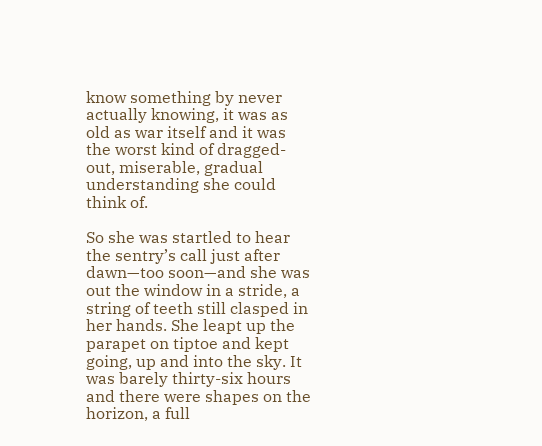know something by never actually knowing, it was as old as war itself and it was the worst kind of dragged-out, miserable, gradual understanding she could think of.

So she was startled to hear the sentry’s call just after dawn—too soon—and she was out the window in a stride, a string of teeth still clasped in her hands. She leapt up the parapet on tiptoe and kept going, up and into the sky. It was barely thirty-six hours and there were shapes on the horizon, a full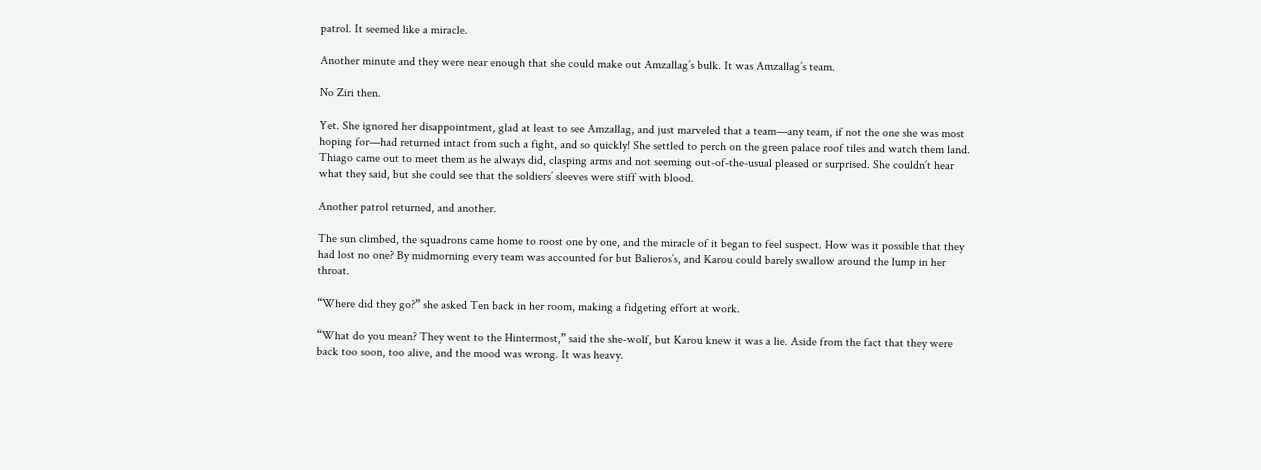patrol. It seemed like a miracle.

Another minute and they were near enough that she could make out Amzallag’s bulk. It was Amzallag’s team.

No Ziri then.

Yet. She ignored her disappointment, glad at least to see Amzallag, and just marveled that a team—any team, if not the one she was most hoping for—had returned intact from such a fight, and so quickly! She settled to perch on the green palace roof tiles and watch them land. Thiago came out to meet them as he always did, clasping arms and not seeming out-of-the-usual pleased or surprised. She couldn’t hear what they said, but she could see that the soldiers’ sleeves were stiff with blood.

Another patrol returned, and another.

The sun climbed, the squadrons came home to roost one by one, and the miracle of it began to feel suspect. How was it possible that they had lost no one? By midmorning every team was accounted for but Balieros’s, and Karou could barely swallow around the lump in her throat.

“Where did they go?” she asked Ten back in her room, making a fidgeting effort at work.

“What do you mean? They went to the Hintermost,” said the she-wolf, but Karou knew it was a lie. Aside from the fact that they were back too soon, too alive, and the mood was wrong. It was heavy.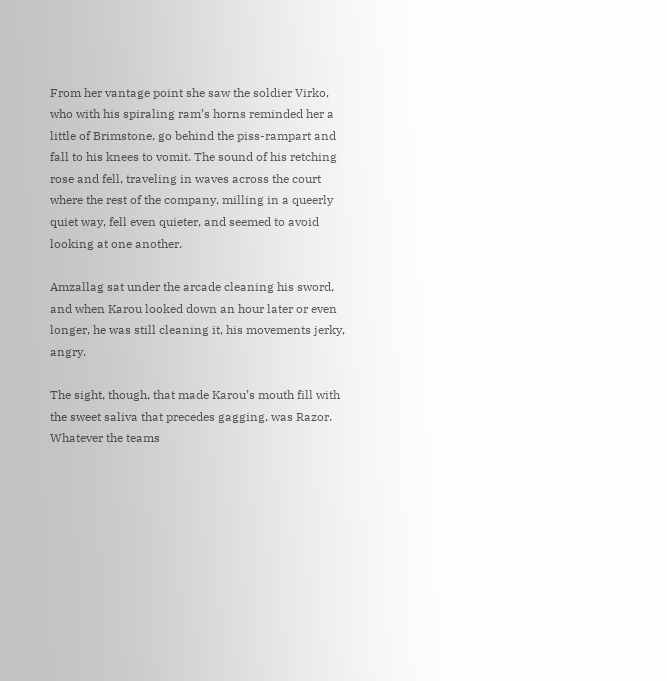From her vantage point she saw the soldier Virko, who with his spiraling ram’s horns reminded her a little of Brimstone, go behind the piss-rampart and fall to his knees to vomit. The sound of his retching rose and fell, traveling in waves across the court where the rest of the company, milling in a queerly quiet way, fell even quieter, and seemed to avoid looking at one another.

Amzallag sat under the arcade cleaning his sword, and when Karou looked down an hour later or even longer, he was still cleaning it, his movements jerky, angry.

The sight, though, that made Karou’s mouth fill with the sweet saliva that precedes gagging, was Razor. Whatever the teams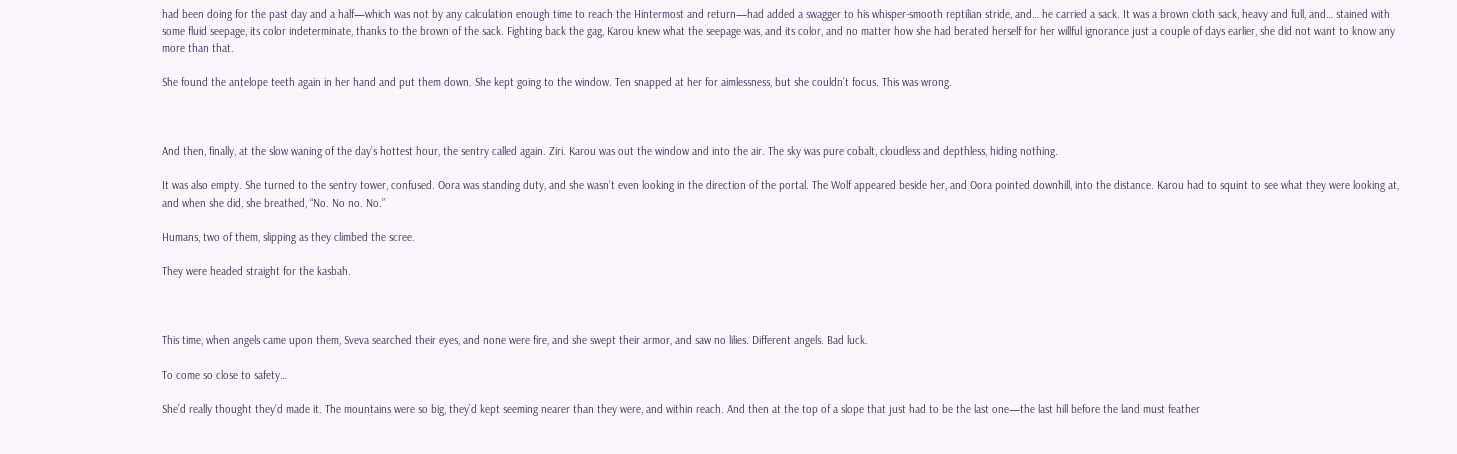had been doing for the past day and a half—which was not by any calculation enough time to reach the Hintermost and return—had added a swagger to his whisper-smooth reptilian stride, and… he carried a sack. It was a brown cloth sack, heavy and full, and… stained with some fluid seepage, its color indeterminate, thanks to the brown of the sack. Fighting back the gag, Karou knew what the seepage was, and its color, and no matter how she had berated herself for her willful ignorance just a couple of days earlier, she did not want to know any more than that.

She found the antelope teeth again in her hand and put them down. She kept going to the window. Ten snapped at her for aimlessness, but she couldn’t focus. This was wrong.



And then, finally, at the slow waning of the day’s hottest hour, the sentry called again. Ziri. Karou was out the window and into the air. The sky was pure cobalt, cloudless and depthless, hiding nothing.

It was also empty. She turned to the sentry tower, confused. Oora was standing duty, and she wasn’t even looking in the direction of the portal. The Wolf appeared beside her, and Oora pointed downhill, into the distance. Karou had to squint to see what they were looking at, and when she did, she breathed, “No. No no. No.”

Humans, two of them, slipping as they climbed the scree.

They were headed straight for the kasbah.



This time, when angels came upon them, Sveva searched their eyes, and none were fire, and she swept their armor, and saw no lilies. Different angels. Bad luck.

To come so close to safety…

She’d really thought they’d made it. The mountains were so big, they’d kept seeming nearer than they were, and within reach. And then at the top of a slope that just had to be the last one—the last hill before the land must feather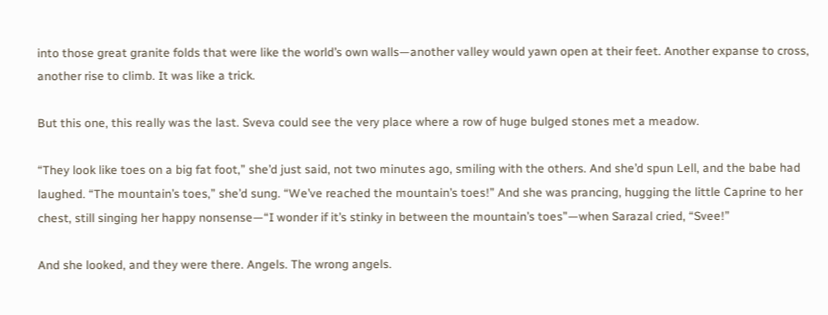into those great granite folds that were like the world’s own walls—another valley would yawn open at their feet. Another expanse to cross, another rise to climb. It was like a trick.

But this one, this really was the last. Sveva could see the very place where a row of huge bulged stones met a meadow.

“They look like toes on a big fat foot,” she’d just said, not two minutes ago, smiling with the others. And she’d spun Lell, and the babe had laughed. “The mountain’s toes,” she’d sung. “We’ve reached the mountain’s toes!” And she was prancing, hugging the little Caprine to her chest, still singing her happy nonsense—“I wonder if it’s stinky in between the mountain’s toes”—when Sarazal cried, “Svee!”

And she looked, and they were there. Angels. The wrong angels.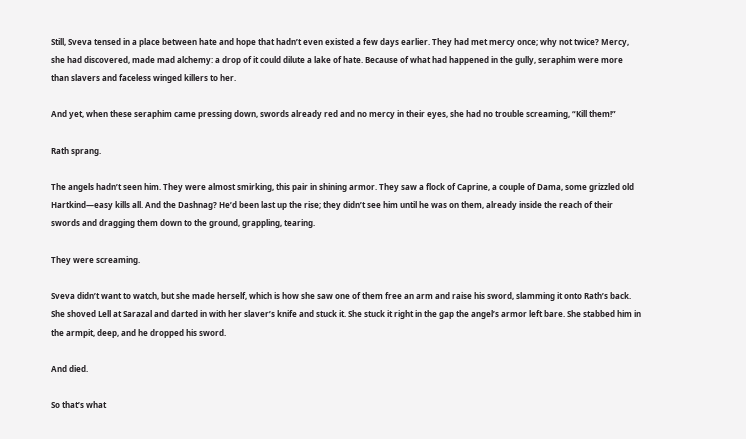Still, Sveva tensed in a place between hate and hope that hadn’t even existed a few days earlier. They had met mercy once; why not twice? Mercy, she had discovered, made mad alchemy: a drop of it could dilute a lake of hate. Because of what had happened in the gully, seraphim were more than slavers and faceless winged killers to her.

And yet, when these seraphim came pressing down, swords already red and no mercy in their eyes, she had no trouble screaming, “Kill them!”

Rath sprang.

The angels hadn’t seen him. They were almost smirking, this pair in shining armor. They saw a flock of Caprine, a couple of Dama, some grizzled old Hartkind—easy kills all. And the Dashnag? He’d been last up the rise; they didn’t see him until he was on them, already inside the reach of their swords and dragging them down to the ground, grappling, tearing.

They were screaming.

Sveva didn’t want to watch, but she made herself, which is how she saw one of them free an arm and raise his sword, slamming it onto Rath’s back. She shoved Lell at Sarazal and darted in with her slaver’s knife and stuck it. She stuck it right in the gap the angel’s armor left bare. She stabbed him in the armpit, deep, and he dropped his sword.

And died.

So that’s what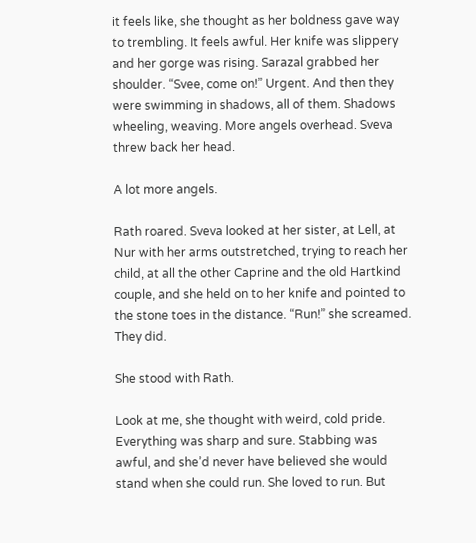it feels like, she thought as her boldness gave way to trembling. It feels awful. Her knife was slippery and her gorge was rising. Sarazal grabbed her shoulder. “Svee, come on!” Urgent. And then they were swimming in shadows, all of them. Shadows wheeling, weaving. More angels overhead. Sveva threw back her head.

A lot more angels.

Rath roared. Sveva looked at her sister, at Lell, at Nur with her arms outstretched, trying to reach her child, at all the other Caprine and the old Hartkind couple, and she held on to her knife and pointed to the stone toes in the distance. “Run!” she screamed. They did.

She stood with Rath.

Look at me, she thought with weird, cold pride. Everything was sharp and sure. Stabbing was awful, and she’d never have believed she would stand when she could run. She loved to run. But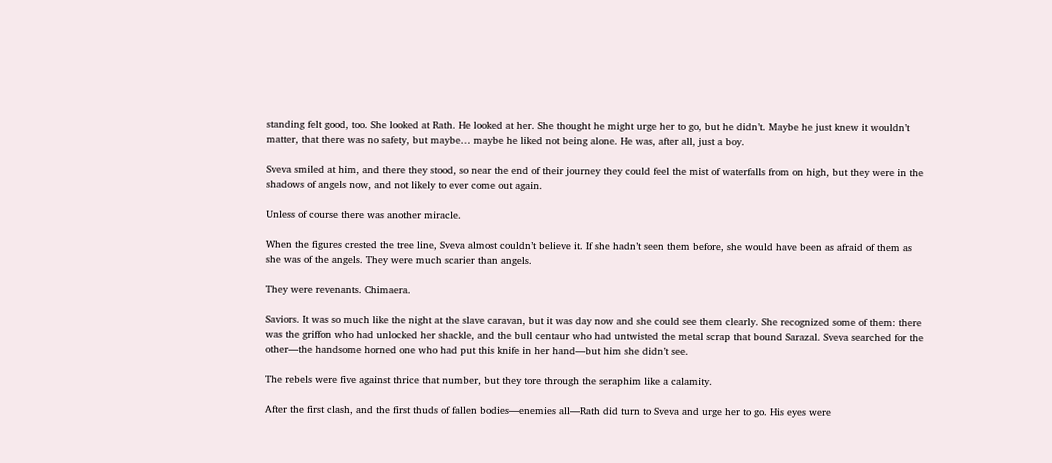standing felt good, too. She looked at Rath. He looked at her. She thought he might urge her to go, but he didn’t. Maybe he just knew it wouldn’t matter, that there was no safety, but maybe… maybe he liked not being alone. He was, after all, just a boy.

Sveva smiled at him, and there they stood, so near the end of their journey they could feel the mist of waterfalls from on high, but they were in the shadows of angels now, and not likely to ever come out again.

Unless of course there was another miracle.

When the figures crested the tree line, Sveva almost couldn’t believe it. If she hadn’t seen them before, she would have been as afraid of them as she was of the angels. They were much scarier than angels.

They were revenants. Chimaera.

Saviors. It was so much like the night at the slave caravan, but it was day now and she could see them clearly. She recognized some of them: there was the griffon who had unlocked her shackle, and the bull centaur who had untwisted the metal scrap that bound Sarazal. Sveva searched for the other—the handsome horned one who had put this knife in her hand—but him she didn’t see.

The rebels were five against thrice that number, but they tore through the seraphim like a calamity.

After the first clash, and the first thuds of fallen bodies—enemies all—Rath did turn to Sveva and urge her to go. His eyes were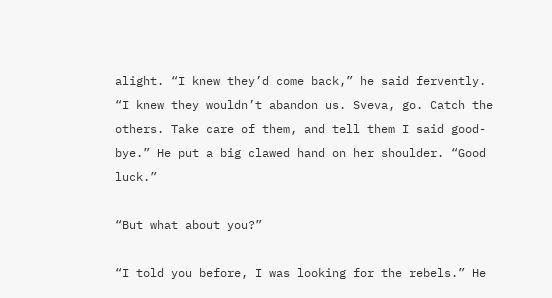alight. “I knew they’d come back,” he said fervently. “I knew they wouldn’t abandon us. Sveva, go. Catch the others. Take care of them, and tell them I said good-bye.” He put a big clawed hand on her shoulder. “Good luck.”

“But what about you?”

“I told you before, I was looking for the rebels.” He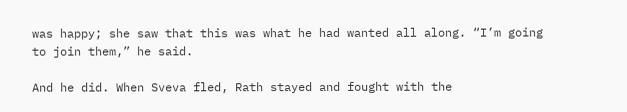was happy; she saw that this was what he had wanted all along. “I’m going to join them,” he said.

And he did. When Sveva fled, Rath stayed and fought with the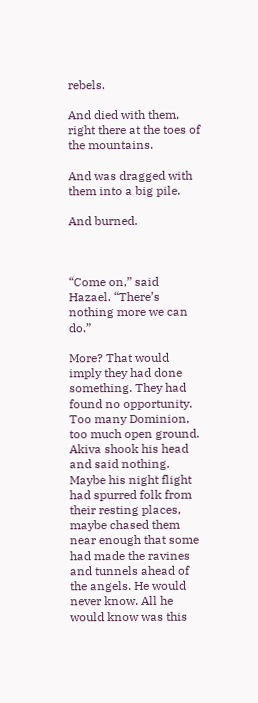rebels.

And died with them, right there at the toes of the mountains.

And was dragged with them into a big pile.

And burned.



“Come on,” said Hazael. “There’s nothing more we can do.”

More? That would imply they had done something. They had found no opportunity. Too many Dominion, too much open ground. Akiva shook his head and said nothing. Maybe his night flight had spurred folk from their resting places, maybe chased them near enough that some had made the ravines and tunnels ahead of the angels. He would never know. All he would know was this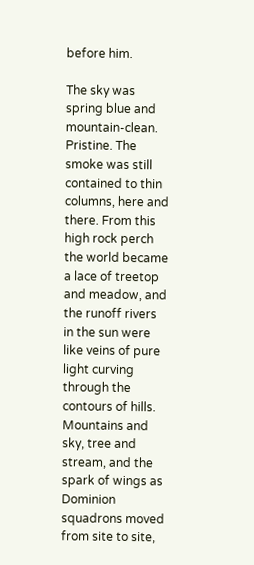before him.

The sky was spring blue and mountain-clean. Pristine. The smoke was still contained to thin columns, here and there. From this high rock perch the world became a lace of treetop and meadow, and the runoff rivers in the sun were like veins of pure light curving through the contours of hills. Mountains and sky, tree and stream, and the spark of wings as Dominion squadrons moved from site to site,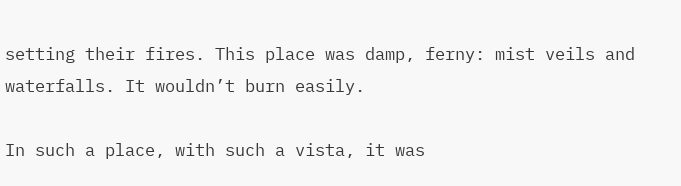setting their fires. This place was damp, ferny: mist veils and waterfalls. It wouldn’t burn easily.

In such a place, with such a vista, it was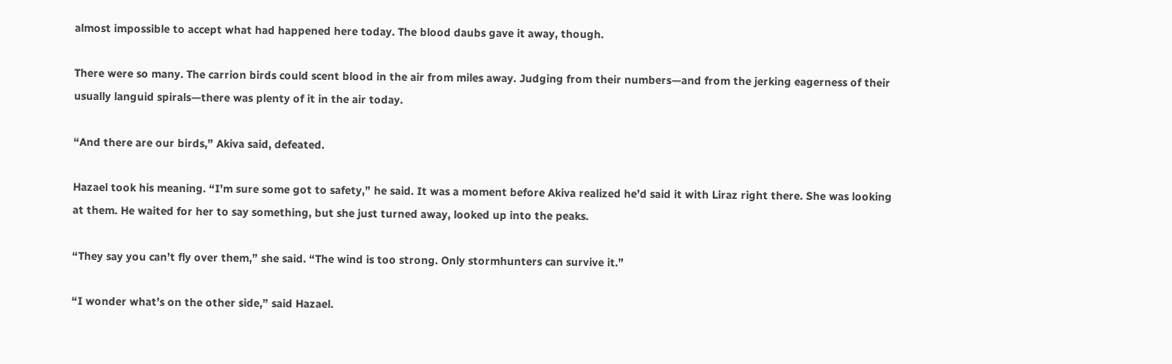almost impossible to accept what had happened here today. The blood daubs gave it away, though.

There were so many. The carrion birds could scent blood in the air from miles away. Judging from their numbers—and from the jerking eagerness of their usually languid spirals—there was plenty of it in the air today.

“And there are our birds,” Akiva said, defeated.

Hazael took his meaning. “I’m sure some got to safety,” he said. It was a moment before Akiva realized he’d said it with Liraz right there. She was looking at them. He waited for her to say something, but she just turned away, looked up into the peaks.

“They say you can’t fly over them,” she said. “The wind is too strong. Only stormhunters can survive it.”

“I wonder what’s on the other side,” said Hazael.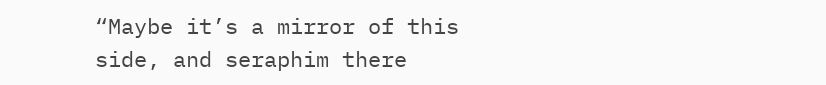“Maybe it’s a mirror of this side, and seraphim there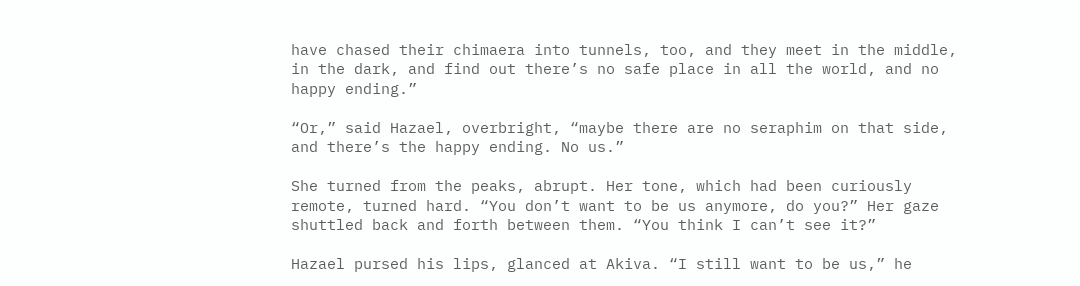have chased their chimaera into tunnels, too, and they meet in the middle, in the dark, and find out there’s no safe place in all the world, and no happy ending.”

“Or,” said Hazael, overbright, “maybe there are no seraphim on that side, and there’s the happy ending. No us.”

She turned from the peaks, abrupt. Her tone, which had been curiously remote, turned hard. “You don’t want to be us anymore, do you?” Her gaze shuttled back and forth between them. “You think I can’t see it?”

Hazael pursed his lips, glanced at Akiva. “I still want to be us,” he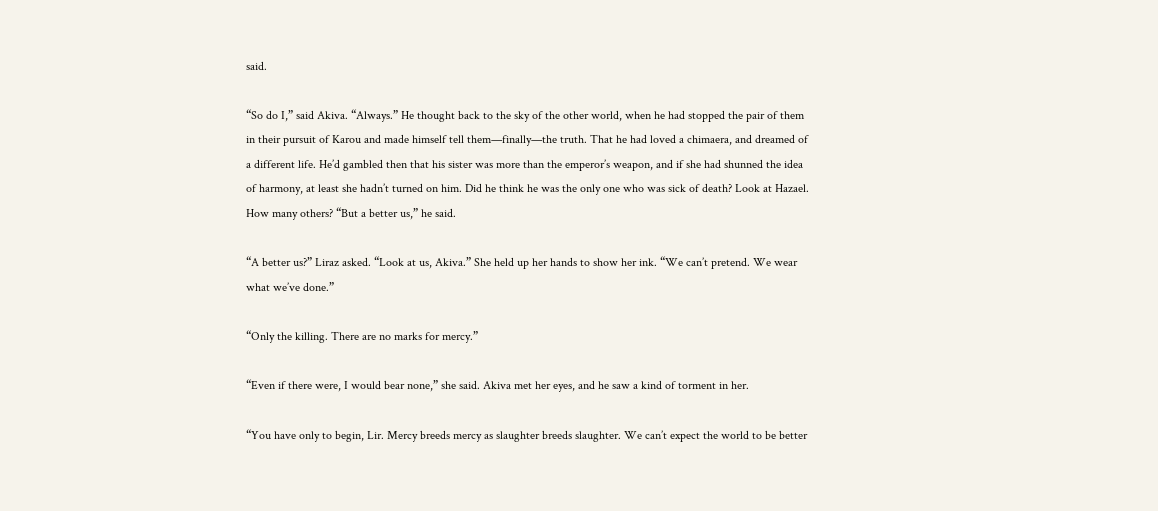said.

“So do I,” said Akiva. “Always.” He thought back to the sky of the other world, when he had stopped the pair of them in their pursuit of Karou and made himself tell them—finally—the truth. That he had loved a chimaera, and dreamed of a different life. He’d gambled then that his sister was more than the emperor’s weapon, and if she had shunned the idea of harmony, at least she hadn’t turned on him. Did he think he was the only one who was sick of death? Look at Hazael. How many others? “But a better us,” he said.

“A better us?” Liraz asked. “Look at us, Akiva.” She held up her hands to show her ink. “We can’t pretend. We wear what we’ve done.”

“Only the killing. There are no marks for mercy.”

“Even if there were, I would bear none,” she said. Akiva met her eyes, and he saw a kind of torment in her.

“You have only to begin, Lir. Mercy breeds mercy as slaughter breeds slaughter. We can’t expect the world to be better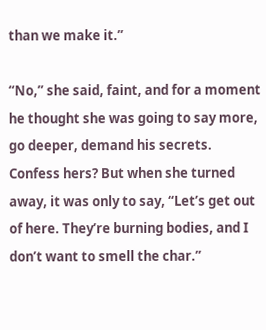than we make it.”

“No,” she said, faint, and for a moment he thought she was going to say more, go deeper, demand his secrets. Confess hers? But when she turned away, it was only to say, “Let’s get out of here. They’re burning bodies, and I don’t want to smell the char.”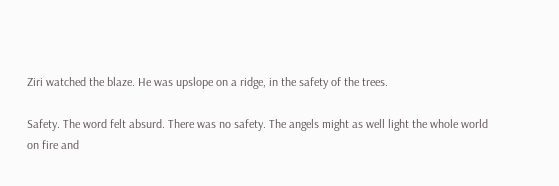Ziri watched the blaze. He was upslope on a ridge, in the safety of the trees.

Safety. The word felt absurd. There was no safety. The angels might as well light the whole world on fire and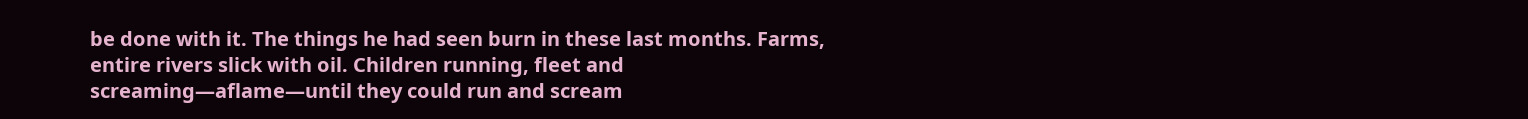be done with it. The things he had seen burn in these last months. Farms, entire rivers slick with oil. Children running, fleet and screaming—aflame—until they could run and scream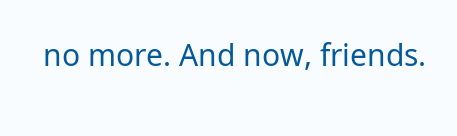no more. And now, friends.